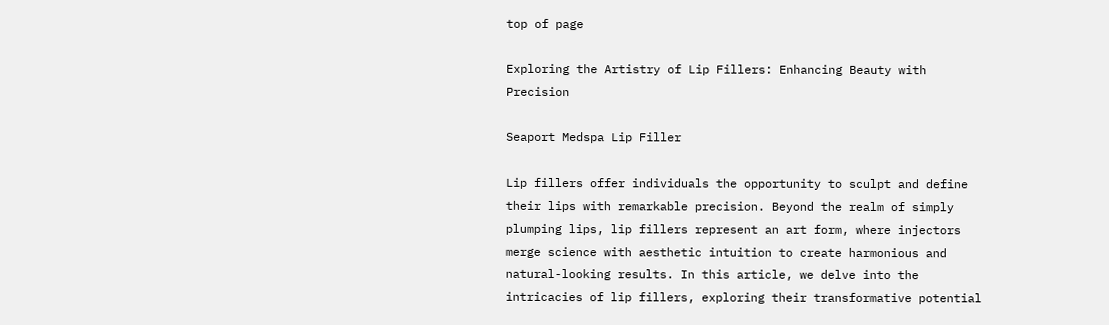top of page

Exploring the Artistry of Lip Fillers: Enhancing Beauty with Precision

Seaport Medspa Lip Filler

Lip fillers offer individuals the opportunity to sculpt and define their lips with remarkable precision. Beyond the realm of simply plumping lips, lip fillers represent an art form, where injectors merge science with aesthetic intuition to create harmonious and natural-looking results. In this article, we delve into the intricacies of lip fillers, exploring their transformative potential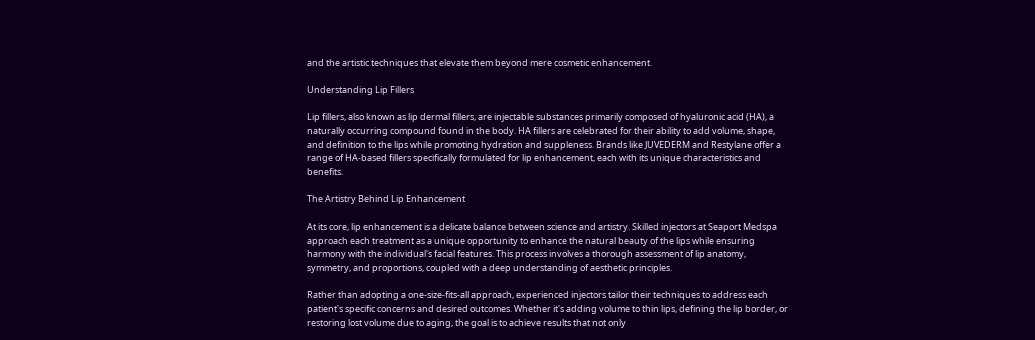and the artistic techniques that elevate them beyond mere cosmetic enhancement.

Understanding Lip Fillers

Lip fillers, also known as lip dermal fillers, are injectable substances primarily composed of hyaluronic acid (HA), a naturally occurring compound found in the body. HA fillers are celebrated for their ability to add volume, shape, and definition to the lips while promoting hydration and suppleness. Brands like JUVEDERM and Restylane offer a range of HA-based fillers specifically formulated for lip enhancement, each with its unique characteristics and benefits.

The Artistry Behind Lip Enhancement

At its core, lip enhancement is a delicate balance between science and artistry. Skilled injectors at Seaport Medspa approach each treatment as a unique opportunity to enhance the natural beauty of the lips while ensuring harmony with the individual's facial features. This process involves a thorough assessment of lip anatomy, symmetry, and proportions, coupled with a deep understanding of aesthetic principles.

Rather than adopting a one-size-fits-all approach, experienced injectors tailor their techniques to address each patient's specific concerns and desired outcomes. Whether it's adding volume to thin lips, defining the lip border, or restoring lost volume due to aging, the goal is to achieve results that not only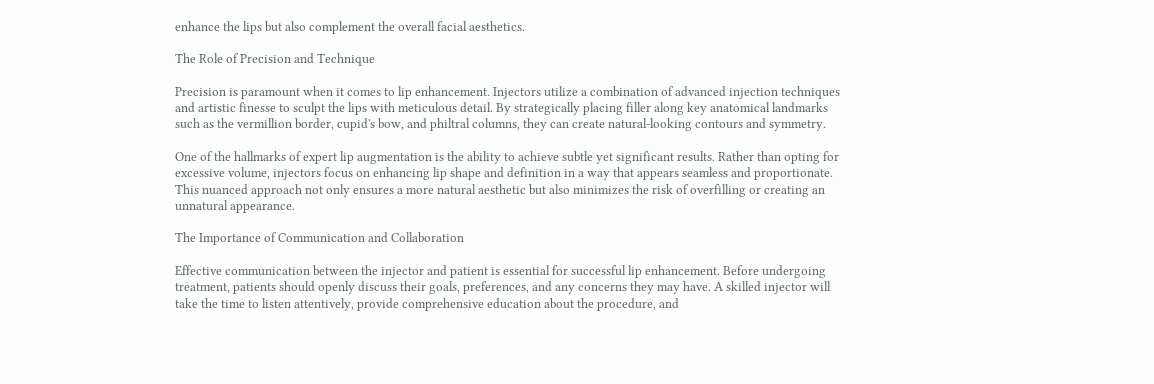enhance the lips but also complement the overall facial aesthetics.

The Role of Precision and Technique

Precision is paramount when it comes to lip enhancement. Injectors utilize a combination of advanced injection techniques and artistic finesse to sculpt the lips with meticulous detail. By strategically placing filler along key anatomical landmarks such as the vermillion border, cupid's bow, and philtral columns, they can create natural-looking contours and symmetry.

One of the hallmarks of expert lip augmentation is the ability to achieve subtle yet significant results. Rather than opting for excessive volume, injectors focus on enhancing lip shape and definition in a way that appears seamless and proportionate. This nuanced approach not only ensures a more natural aesthetic but also minimizes the risk of overfilling or creating an unnatural appearance.

The Importance of Communication and Collaboration

Effective communication between the injector and patient is essential for successful lip enhancement. Before undergoing treatment, patients should openly discuss their goals, preferences, and any concerns they may have. A skilled injector will take the time to listen attentively, provide comprehensive education about the procedure, and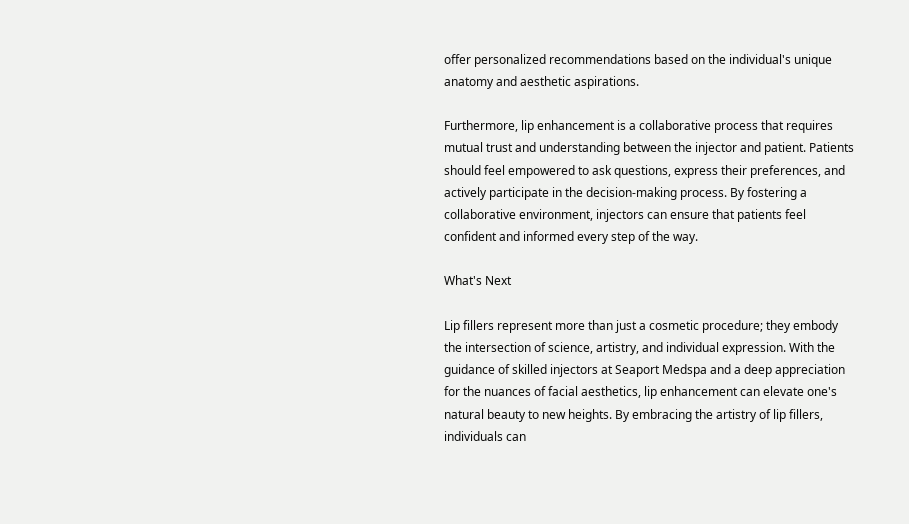offer personalized recommendations based on the individual's unique anatomy and aesthetic aspirations.

Furthermore, lip enhancement is a collaborative process that requires mutual trust and understanding between the injector and patient. Patients should feel empowered to ask questions, express their preferences, and actively participate in the decision-making process. By fostering a collaborative environment, injectors can ensure that patients feel confident and informed every step of the way.

What's Next

Lip fillers represent more than just a cosmetic procedure; they embody the intersection of science, artistry, and individual expression. With the guidance of skilled injectors at Seaport Medspa and a deep appreciation for the nuances of facial aesthetics, lip enhancement can elevate one's natural beauty to new heights. By embracing the artistry of lip fillers, individuals can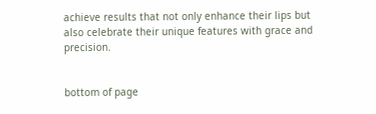achieve results that not only enhance their lips but also celebrate their unique features with grace and precision.


bottom of page